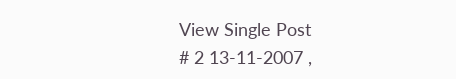View Single Post
# 2 13-11-2007 ,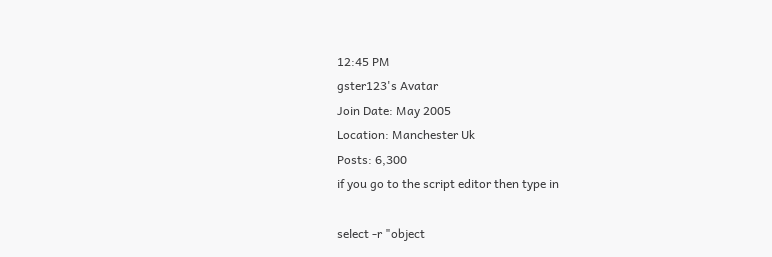12:45 PM
gster123's Avatar
Join Date: May 2005
Location: Manchester Uk
Posts: 6,300
if you go to the script editor then type in

select -r "object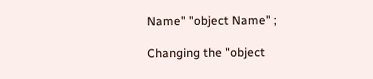Name" "object Name" ;

Changing the "object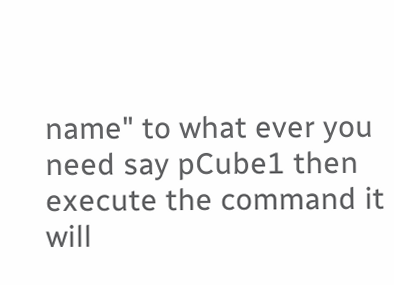name" to what ever you need say pCube1 then execute the command it will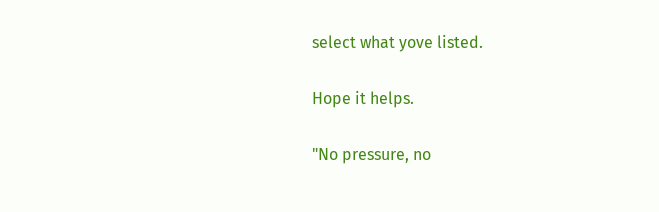select what yove listed.

Hope it helps.

"No pressure, no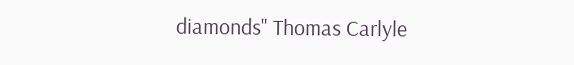diamonds" Thomas Carlyle